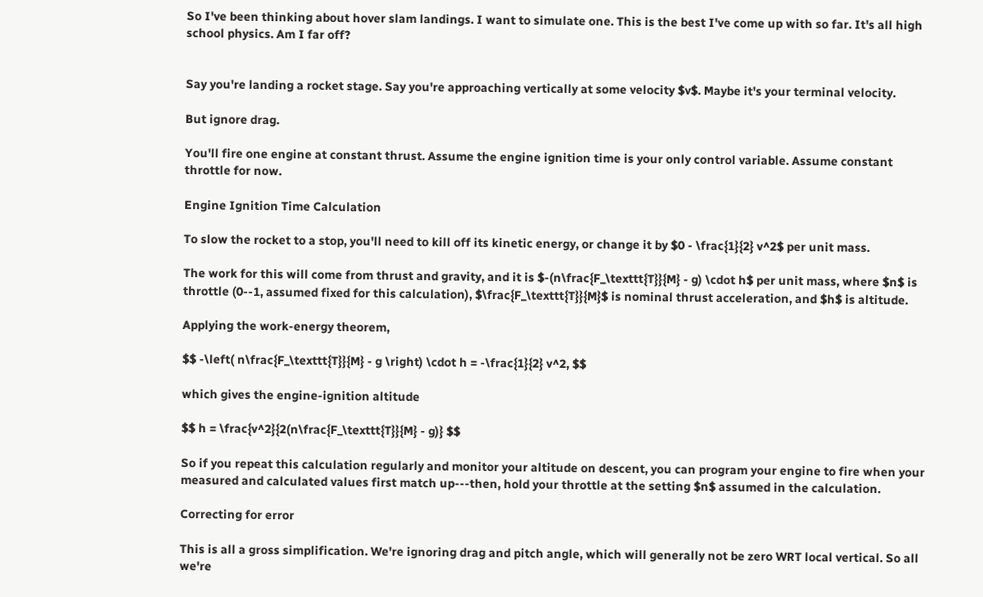So I've been thinking about hover slam landings. I want to simulate one. This is the best I've come up with so far. It's all high school physics. Am I far off?


Say you're landing a rocket stage. Say you're approaching vertically at some velocity $v$. Maybe it's your terminal velocity.

But ignore drag.

You'll fire one engine at constant thrust. Assume the engine ignition time is your only control variable. Assume constant throttle for now.

Engine Ignition Time Calculation

To slow the rocket to a stop, you'll need to kill off its kinetic energy, or change it by $0 - \frac{1}{2} v^2$ per unit mass.

The work for this will come from thrust and gravity, and it is $-(n\frac{F_\texttt{T}}{M} - g) \cdot h$ per unit mass, where $n$ is throttle (0--1, assumed fixed for this calculation), $\frac{F_\texttt{T}}{M}$ is nominal thrust acceleration, and $h$ is altitude.

Applying the work-energy theorem,

$$ -\left( n\frac{F_\texttt{T}}{M} - g \right) \cdot h = -\frac{1}{2} v^2, $$

which gives the engine-ignition altitude

$$ h = \frac{v^2}{2(n\frac{F_\texttt{T}}{M} - g)} $$

So if you repeat this calculation regularly and monitor your altitude on descent, you can program your engine to fire when your measured and calculated values first match up---then, hold your throttle at the setting $n$ assumed in the calculation.

Correcting for error

This is all a gross simplification. We're ignoring drag and pitch angle, which will generally not be zero WRT local vertical. So all we're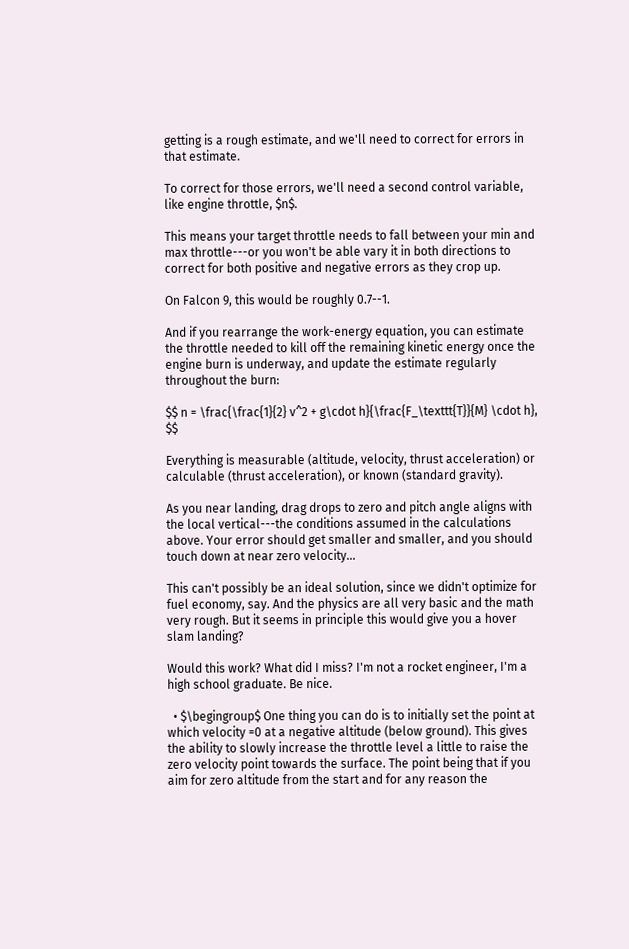getting is a rough estimate, and we'll need to correct for errors in that estimate.

To correct for those errors, we'll need a second control variable, like engine throttle, $n$.

This means your target throttle needs to fall between your min and max throttle---or you won't be able vary it in both directions to correct for both positive and negative errors as they crop up.

On Falcon 9, this would be roughly 0.7--1.

And if you rearrange the work-energy equation, you can estimate the throttle needed to kill off the remaining kinetic energy once the engine burn is underway, and update the estimate regularly throughout the burn:

$$ n = \frac{\frac{1}{2} v^2 + g\cdot h}{\frac{F_\texttt{T}}{M} \cdot h}, $$

Everything is measurable (altitude, velocity, thrust acceleration) or calculable (thrust acceleration), or known (standard gravity).

As you near landing, drag drops to zero and pitch angle aligns with the local vertical---the conditions assumed in the calculations above. Your error should get smaller and smaller, and you should touch down at near zero velocity...

This can't possibly be an ideal solution, since we didn't optimize for fuel economy, say. And the physics are all very basic and the math very rough. But it seems in principle this would give you a hover slam landing?

Would this work? What did I miss? I'm not a rocket engineer, I'm a high school graduate. Be nice.

  • $\begingroup$ One thing you can do is to initially set the point at which velocity =0 at a negative altitude (below ground). This gives the ability to slowly increase the throttle level a little to raise the zero velocity point towards the surface. The point being that if you aim for zero altitude from the start and for any reason the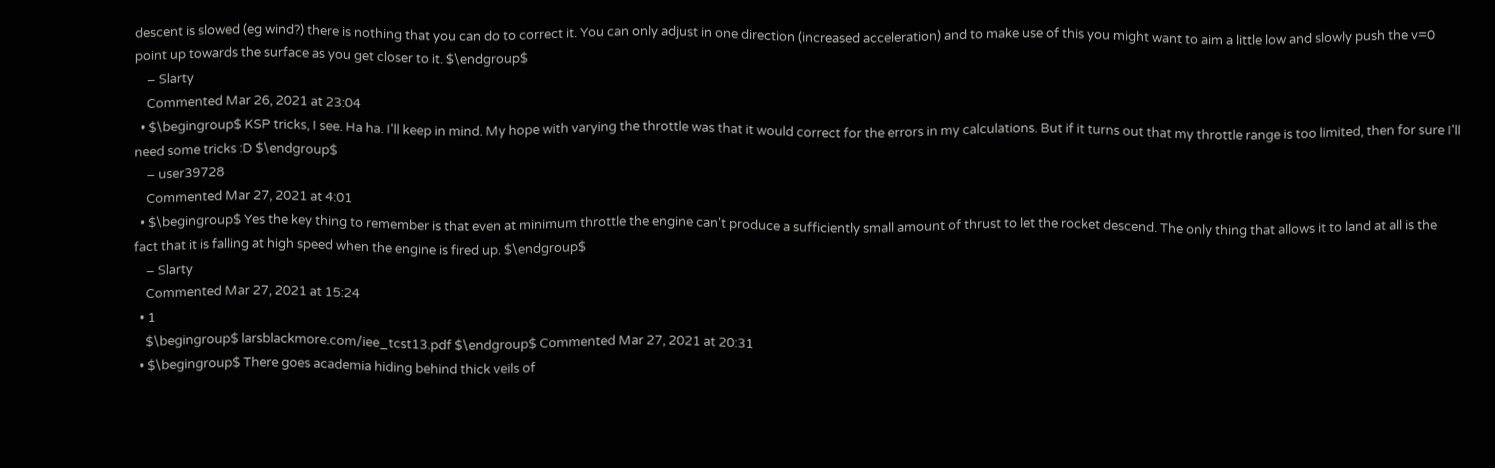descent is slowed (eg wind?) there is nothing that you can do to correct it. You can only adjust in one direction (increased acceleration) and to make use of this you might want to aim a little low and slowly push the v=0 point up towards the surface as you get closer to it. $\endgroup$
    – Slarty
    Commented Mar 26, 2021 at 23:04
  • $\begingroup$ KSP tricks, I see. Ha ha. I'll keep in mind. My hope with varying the throttle was that it would correct for the errors in my calculations. But if it turns out that my throttle range is too limited, then for sure I'll need some tricks :D $\endgroup$
    – user39728
    Commented Mar 27, 2021 at 4:01
  • $\begingroup$ Yes the key thing to remember is that even at minimum throttle the engine can't produce a sufficiently small amount of thrust to let the rocket descend. The only thing that allows it to land at all is the fact that it is falling at high speed when the engine is fired up. $\endgroup$
    – Slarty
    Commented Mar 27, 2021 at 15:24
  • 1
    $\begingroup$ larsblackmore.com/iee_tcst13.pdf $\endgroup$ Commented Mar 27, 2021 at 20:31
  • $\begingroup$ There goes academia hiding behind thick veils of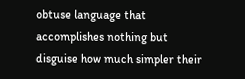obtuse language that accomplishes nothing but disguise how much simpler their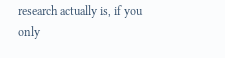research actually is, if you only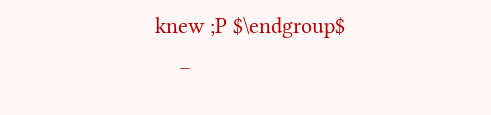knew ;P $\endgroup$
    –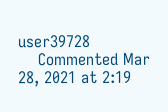user39728
    Commented Mar 28, 2021 at 2:19